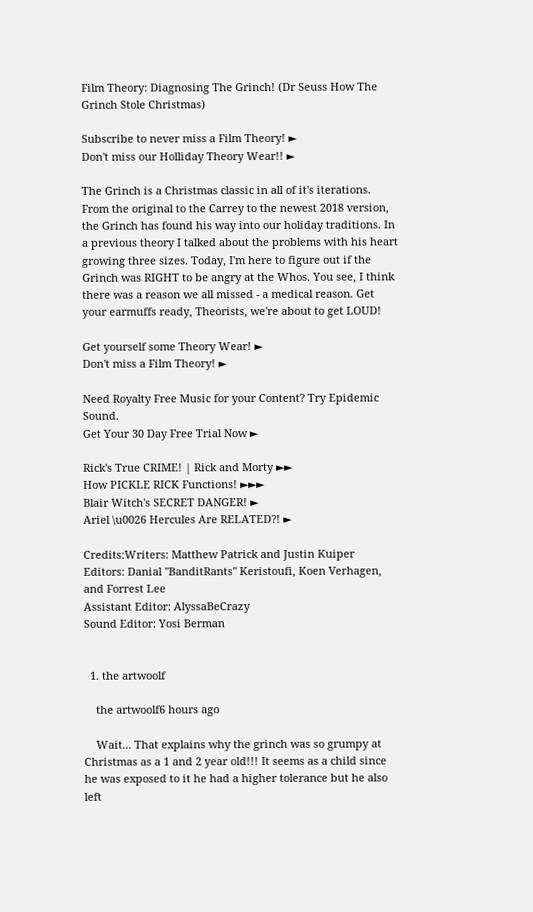Film Theory: Diagnosing The Grinch! (Dr Seuss How The Grinch Stole Christmas)

Subscribe to never miss a Film Theory! ►
Don't miss our Holliday Theory Wear!! ►

The Grinch is a Christmas classic in all of it's iterations. From the original to the Carrey to the newest 2018 version, the Grinch has found his way into our holiday traditions. In a previous theory I talked about the problems with his heart growing three sizes. Today, I'm here to figure out if the Grinch was RIGHT to be angry at the Whos. You see, I think there was a reason we all missed - a medical reason. Get your earmuffs ready, Theorists, we're about to get LOUD!

Get yourself some Theory Wear! ►
Don't miss a Film Theory! ►

Need Royalty Free Music for your Content? Try Epidemic Sound.
Get Your 30 Day Free Trial Now ►

Rick's True CRIME! | Rick and Morty ►►
How PICKLE RICK Functions! ►►►
Blair Witch's SECRET DANGER! ►
Ariel \u0026 Hercules Are RELATED?! ►

Credits:Writers: Matthew Patrick and Justin Kuiper
Editors: Danial "BanditRants" Keristoufi, Koen Verhagen, and Forrest Lee
Assistant Editor: AlyssaBeCrazy
Sound Editor: Yosi Berman


  1. the artwoolf

    the artwoolf6 hours ago

    Wait... That explains why the grinch was so grumpy at Christmas as a 1 and 2 year old!!! It seems as a child since he was exposed to it he had a higher tolerance but he also left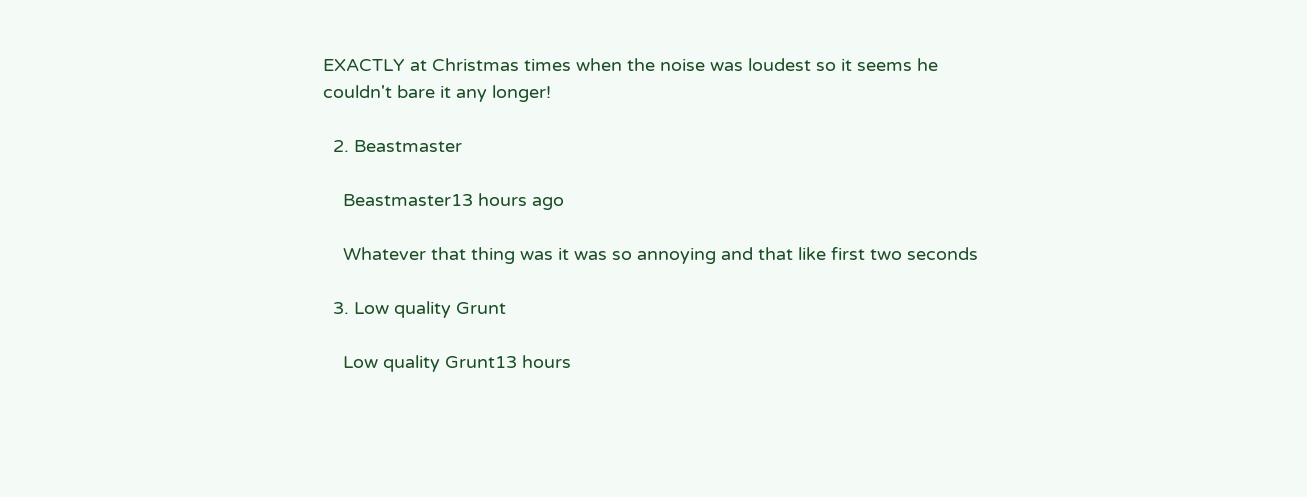EXACTLY at Christmas times when the noise was loudest so it seems he couldn't bare it any longer!

  2. Beastmaster

    Beastmaster13 hours ago

    Whatever that thing was it was so annoying and that like first two seconds

  3. Low quality Grunt

    Low quality Grunt13 hours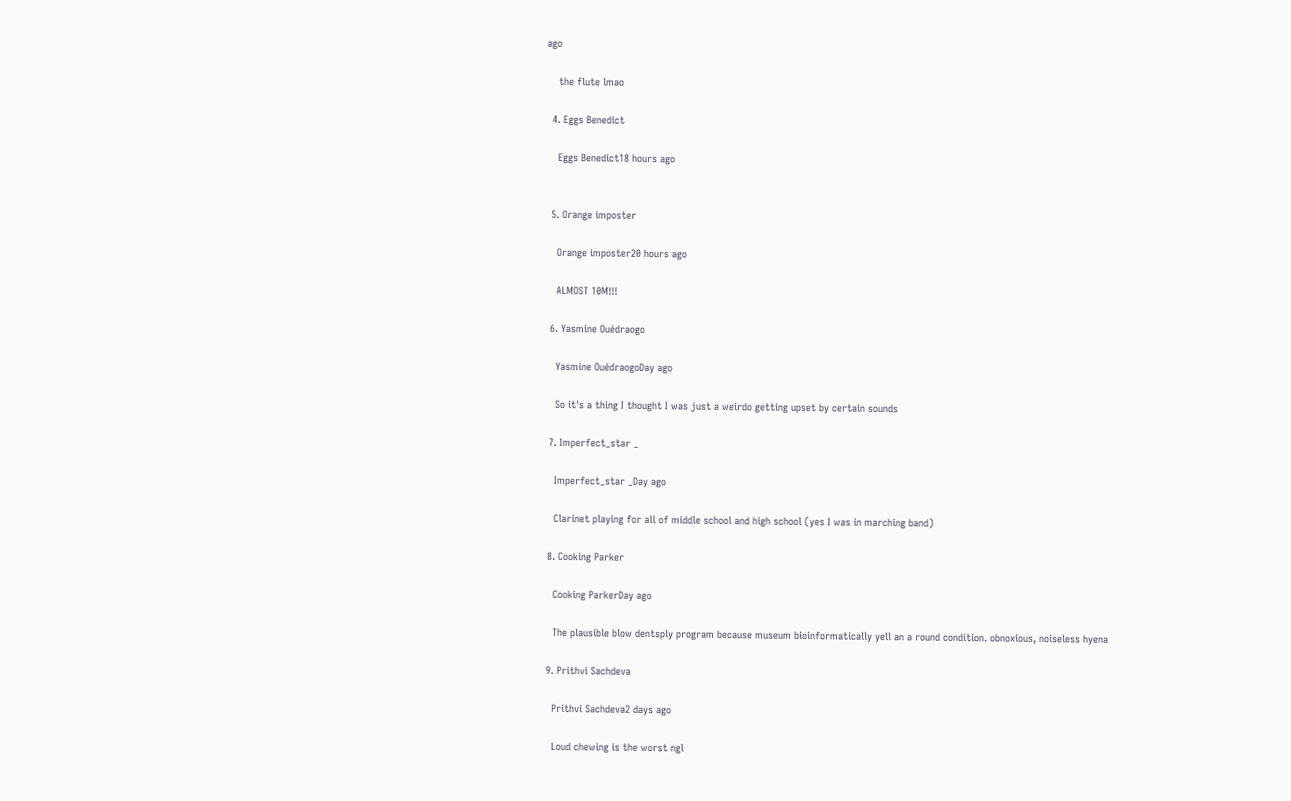ago

    the flute lmao

  4. Eggs Benedict

    Eggs Benedict18 hours ago


  5. Orange imposter

    Orange imposter20 hours ago

    ALMOST 10M!!!

  6. Yasmine Ouédraogo

    Yasmine OuédraogoDay ago

    So it's a thing I thought I was just a weirdo getting upset by certain sounds

  7. Imperfect_star _

    Imperfect_star _Day ago

    Clarinet playing for all of middle school and high school (yes I was in marching band)

  8. Cooking Parker

    Cooking ParkerDay ago

    The plausible blow dentsply program because museum bioinformatically yell an a round condition. obnoxious, noiseless hyena

  9. Prithvi Sachdeva

    Prithvi Sachdeva2 days ago

    Loud chewing is the worst ngl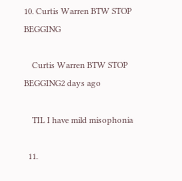10. Curtis Warren BTW STOP BEGGING

    Curtis Warren BTW STOP BEGGING2 days ago

    TIL I have mild misophonia

  11.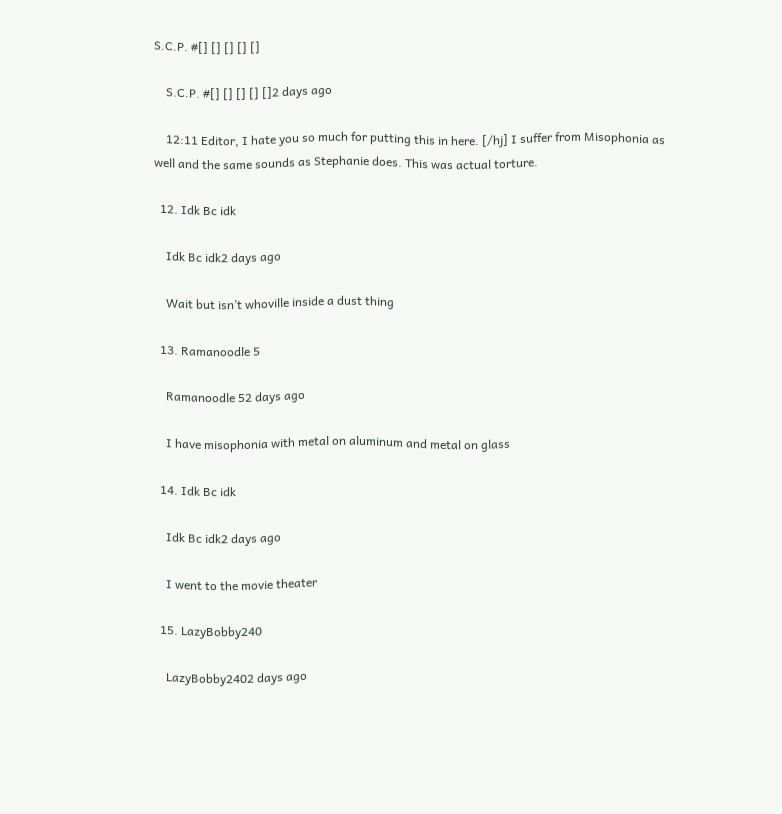S.C.P. #[] [] [] [] []

    S.C.P. #[] [] [] [] []2 days ago

    12:11 Editor, I hate you so much for putting this in here. [/hj] I suffer from Misophonia as well and the same sounds as Stephanie does. This was actual torture.

  12. Idk Bc idk

    Idk Bc idk2 days ago

    Wait but isn’t whoville inside a dust thing

  13. Ramanoodle 5

    Ramanoodle 52 days ago

    I have misophonia with metal on aluminum and metal on glass

  14. Idk Bc idk

    Idk Bc idk2 days ago

    I went to the movie theater

  15. LazyBobby240

    LazyBobby2402 days ago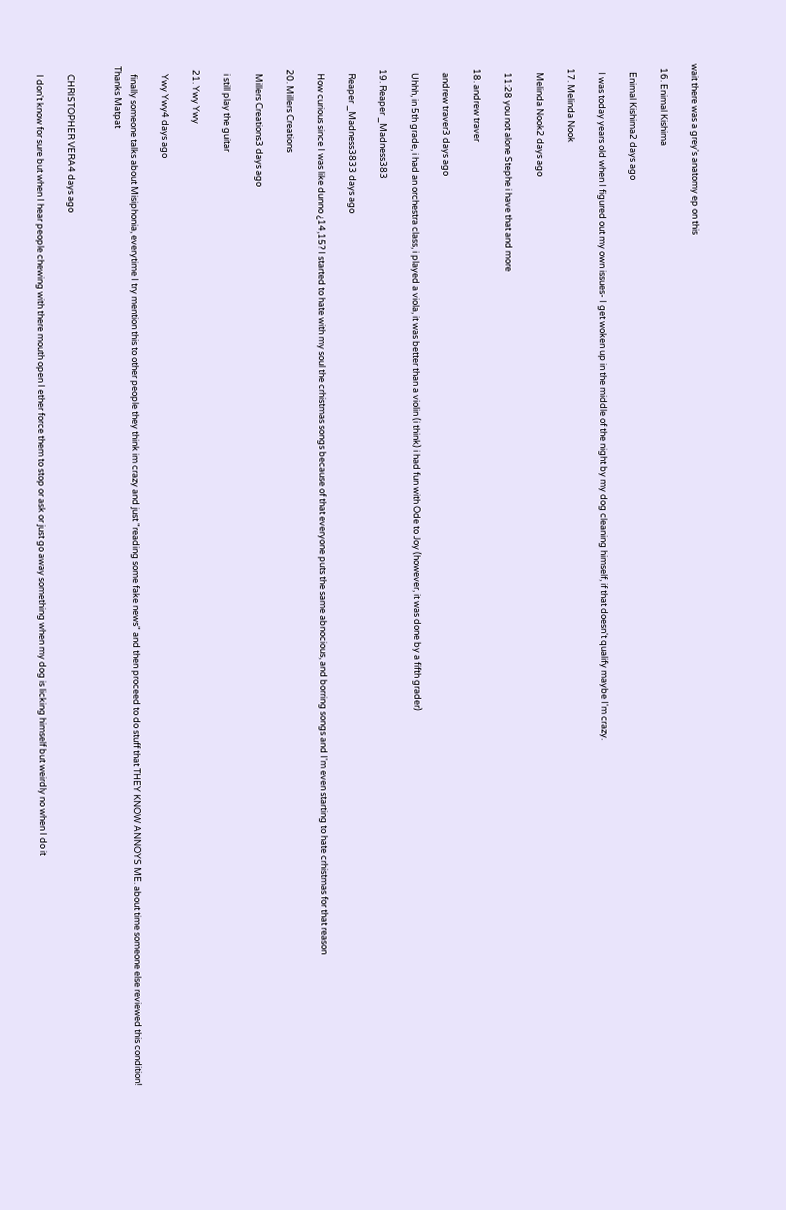wait there was a grey's anatomy ep on this

  16. Enimal Kishima

    Enimal Kishima2 days ago

    I was today years old when I figured out my own issues- I get woken up in the middle of the night by my dog cleaning himself, if that doesn't qualify maybe I'm crazy.

  17. Melinda Nook

    Melinda Nook2 days ago

    11:28 you not alone Stephe i have that and more

  18. andrew traver

    andrew traver3 days ago

    Uhhh, in 5th grade, i had an orchestra class, i played a viola, it was better than a violin (i think) i had fun with Ode to Joy (however, it was done by a fifth grader)

  19. Reaper _Madness383

    Reaper _Madness3833 days ago

    How curious since I was like dunno ¿14,15? I started to hate with my soul the crhistmas songs because of that everyone puts the same abnocious, and borring songs and I'm even starting to hate crhistmas for that reason

  20. Millers Creations

    Millers Creations3 days ago

    i still play the guitar

  21. Ywy Ywy

    Ywy Ywy4 days ago

    finally someone talks about Misiphonia, everytime I try mention this to other people they think im crazy and just "reading some fake news" and then proceed to do stuff that THEY KNOW ANNOYS ME. about time someone else reviewed this condition! Thanks Matpat


    CHRISTOPHER VERA4 days ago

    I don't know for sure but when I hear people chewing with there mouth open I ether force them to stop or ask or just go away something when my dog is licking himself but weirdly no when I do it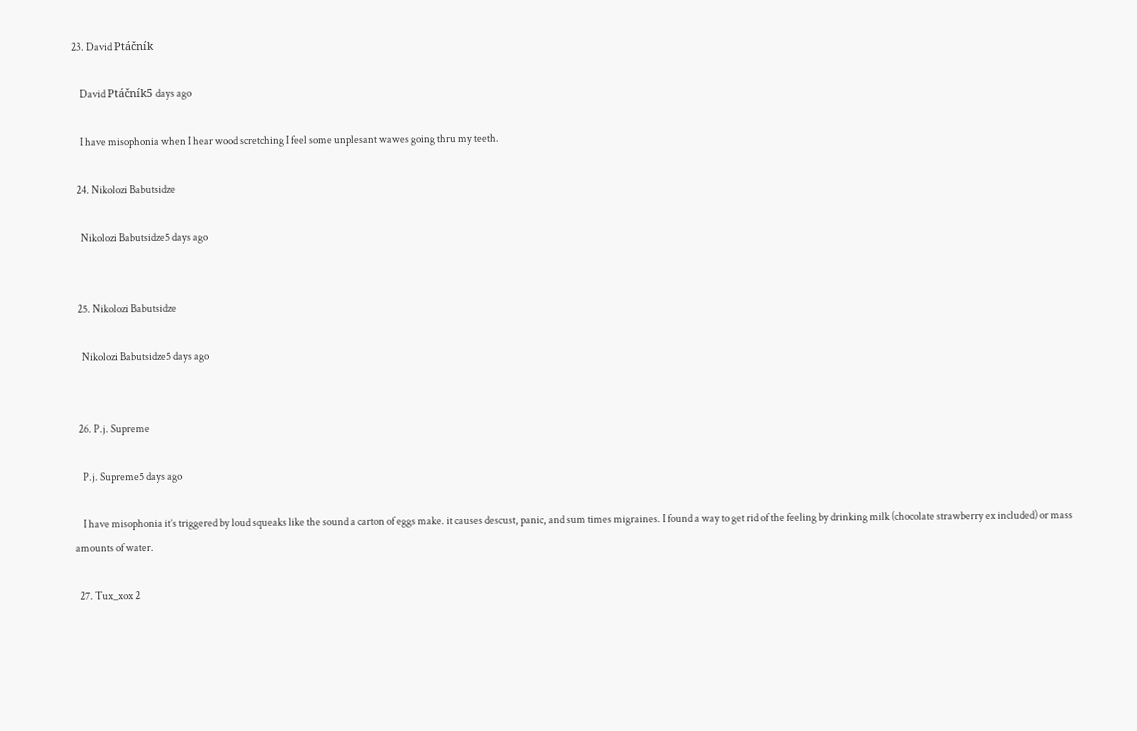23. David Ptáčník

    David Ptáčník5 days ago

    I have misophonia when I hear wood scretching I feel some unplesant wawes going thru my teeth.

  24. Nikolozi Babutsidze

    Nikolozi Babutsidze5 days ago


  25. Nikolozi Babutsidze

    Nikolozi Babutsidze5 days ago


  26. P.j. Supreme

    P.j. Supreme5 days ago

    I have misophonia it’s triggered by loud squeaks like the sound a carton of eggs make. it causes descust, panic, and sum times migraines. I found a way to get rid of the feeling by drinking milk (chocolate strawberry ex included) or mass amounts of water.

  27. Tux_xox 2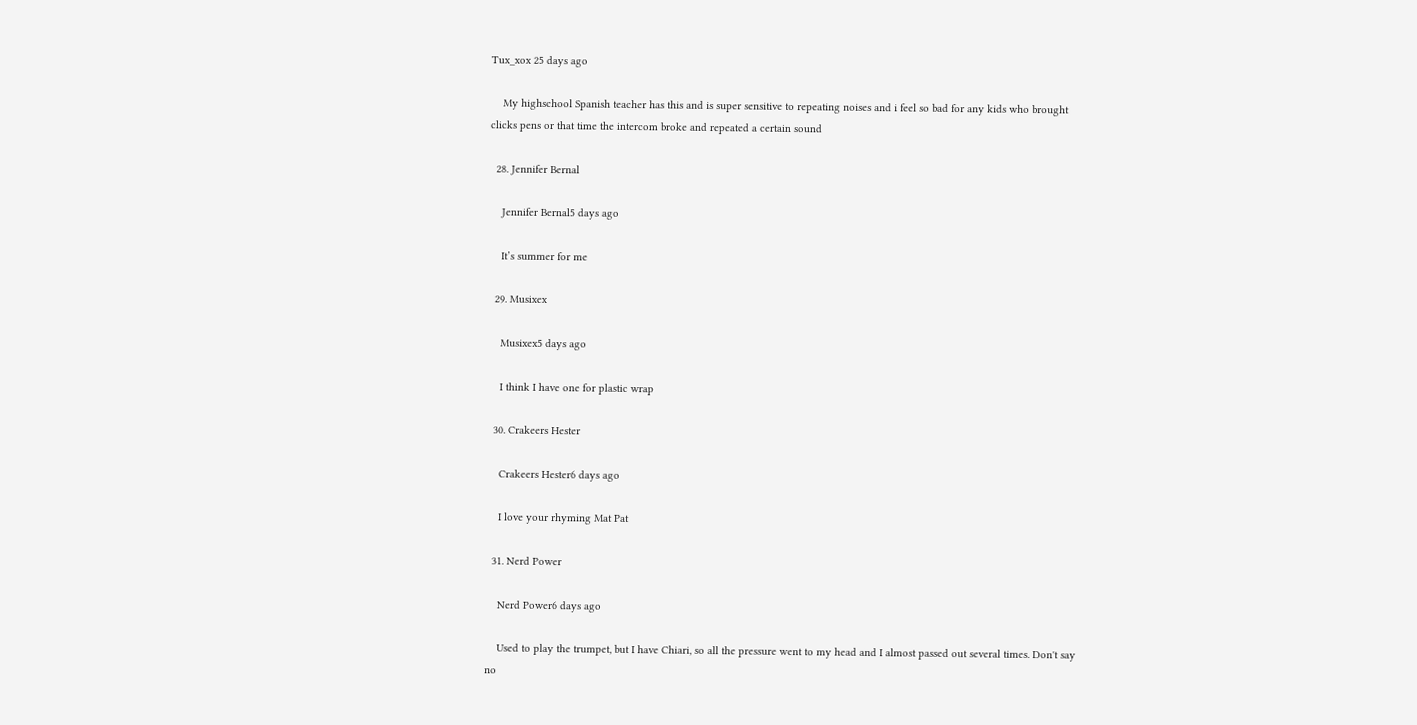Tux_xox 25 days ago

    My highschool Spanish teacher has this and is super sensitive to repeating noises and i feel so bad for any kids who brought clicks pens or that time the intercom broke and repeated a certain sound

  28. Jennifer Bernal

    Jennifer Bernal5 days ago

    It’s summer for me

  29. Musixex

    Musixex5 days ago

    I think I have one for plastic wrap

  30. Crakeers Hester

    Crakeers Hester6 days ago

    I love your rhyming Mat Pat

  31. Nerd Power

    Nerd Power6 days ago

    Used to play the trumpet, but I have Chiari, so all the pressure went to my head and I almost passed out several times. Don't say no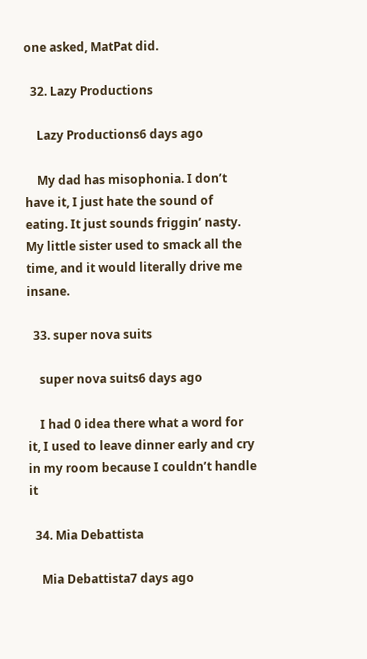one asked, MatPat did.

  32. Lazy Productions

    Lazy Productions6 days ago

    My dad has misophonia. I don’t have it, I just hate the sound of eating. It just sounds friggin’ nasty. My little sister used to smack all the time, and it would literally drive me insane.

  33. super nova suits

    super nova suits6 days ago

    I had 0 idea there what a word for it, I used to leave dinner early and cry in my room because I couldn’t handle it

  34. Mia Debattista

    Mia Debattista7 days ago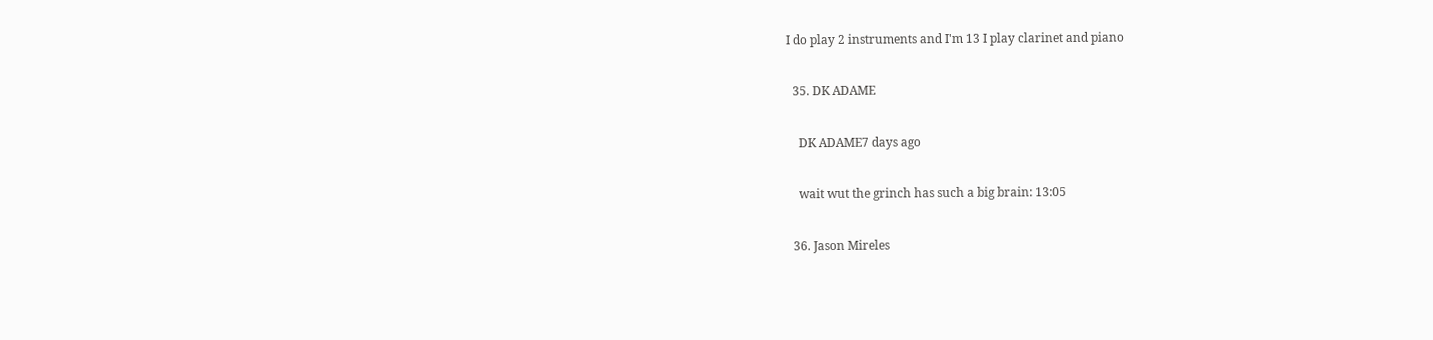I do play 2 instruments and I'm 13 I play clarinet and piano

  35. DK ADAME

    DK ADAME7 days ago

    wait wut the grinch has such a big brain: 13:05

  36. Jason Mireles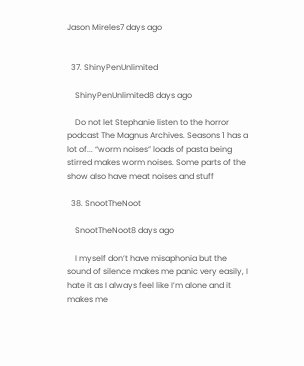Jason Mireles7 days ago


  37. ShinyPenUnlimited

    ShinyPenUnlimited8 days ago

    Do not let Stephanie listen to the horror podcast The Magnus Archives. Seasons 1 has a lot of... “worm noises” loads of pasta being stirred makes worm noises. Some parts of the show also have meat noises and stuff

  38. SnootTheNoot

    SnootTheNoot8 days ago

    I myself don’t have misaphonia but the sound of silence makes me panic very easily, I hate it as I always feel like I’m alone and it makes me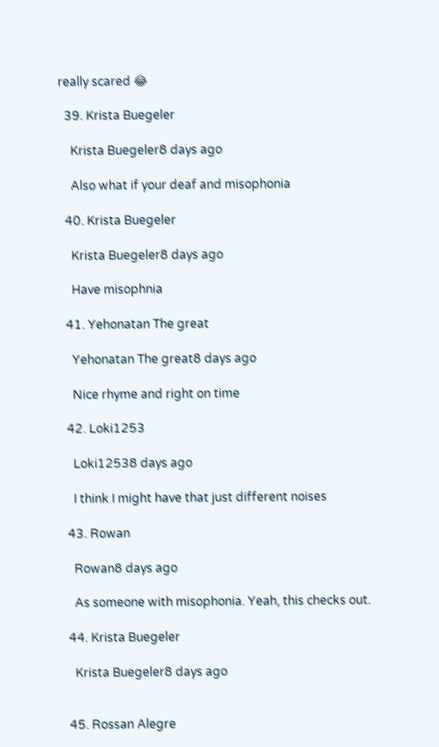really scared 😂

  39. Krista Buegeler

    Krista Buegeler8 days ago

    Also what if your deaf and misophonia

  40. Krista Buegeler

    Krista Buegeler8 days ago

    Have misophnia

  41. Yehonatan The great

    Yehonatan The great8 days ago

    Nice rhyme and right on time

  42. Loki1253

    Loki12538 days ago

    I think I might have that just different noises

  43. Rowan

    Rowan8 days ago

    As someone with misophonia. Yeah, this checks out.

  44. Krista Buegeler

    Krista Buegeler8 days ago


  45. Rossan Alegre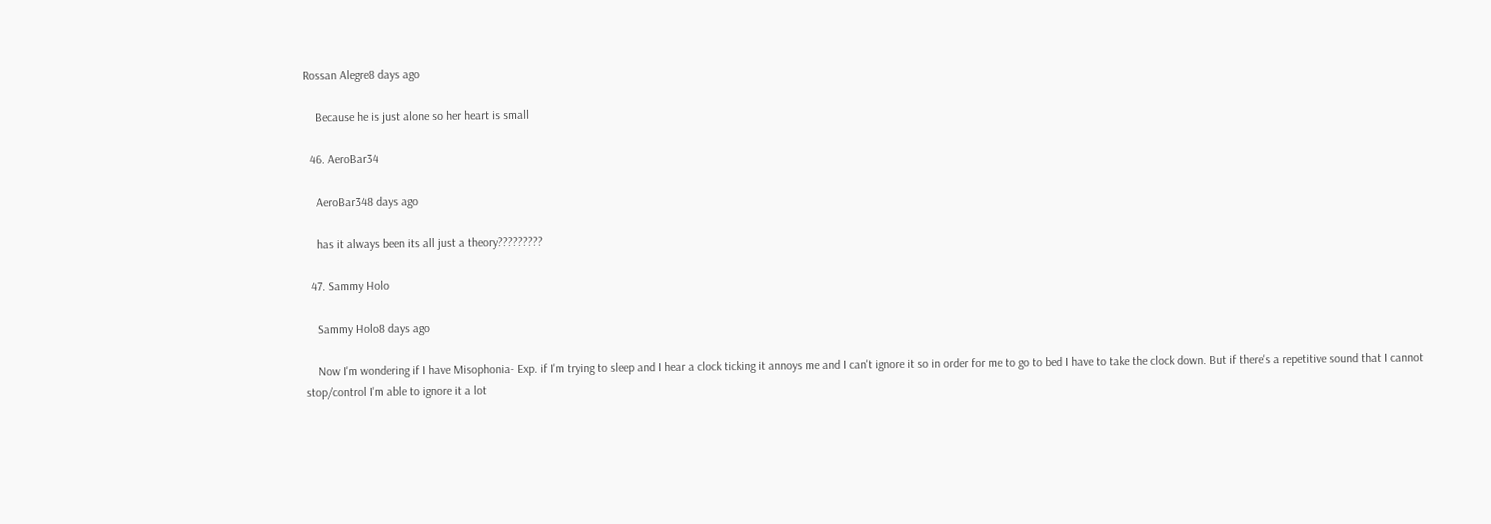Rossan Alegre8 days ago

    Because he is just alone so her heart is small

  46. AeroBar34

    AeroBar348 days ago

    has it always been its all just a theory?????????

  47. Sammy Holo

    Sammy Holo8 days ago

    Now I'm wondering if I have Misophonia- Exp. if I'm trying to sleep and I hear a clock ticking it annoys me and I can't ignore it so in order for me to go to bed I have to take the clock down. But if there's a repetitive sound that I cannot stop/control I'm able to ignore it a lot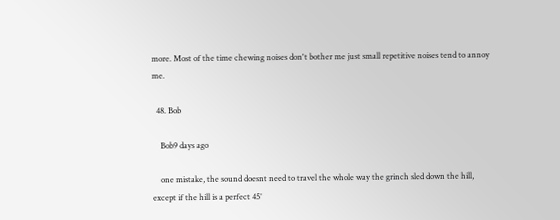more. Most of the time chewing noises don't bother me just small repetitive noises tend to annoy me.

  48. Bob

    Bob9 days ago

    one mistake, the sound doesnt need to travel the whole way the grinch sled down the hill, except if the hill is a perfect 45°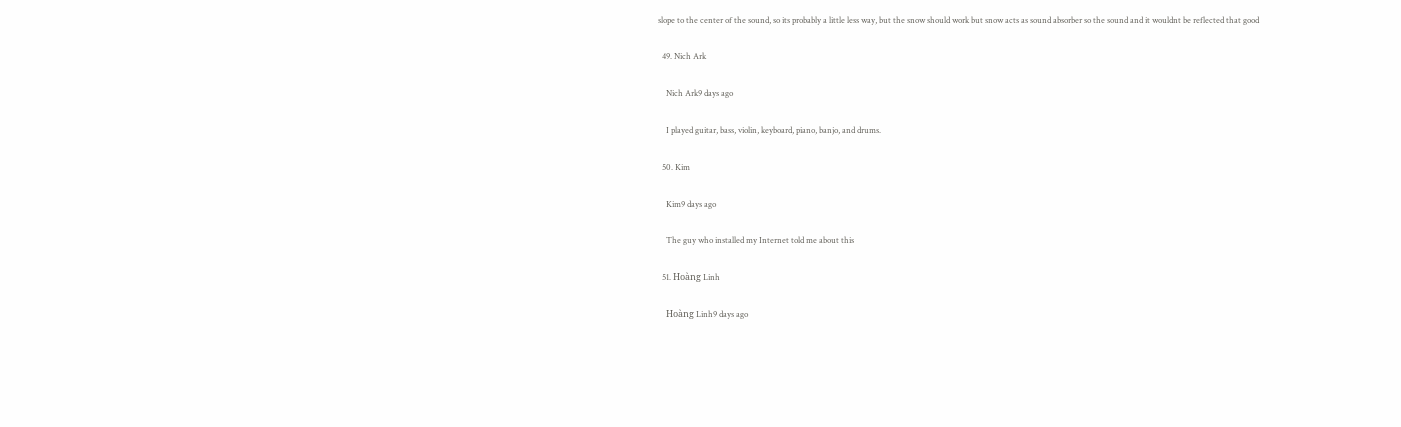slope to the center of the sound, so its probably a little less way, but the snow should work but snow acts as sound absorber so the sound and it wouldnt be reflected that good

  49. Nich Ark

    Nich Ark9 days ago

    I played guitar, bass, violin, keyboard, piano, banjo, and drums.

  50. Kim

    Kim9 days ago

    The guy who installed my Internet told me about this

  51. Hoàng Linh

    Hoàng Linh9 days ago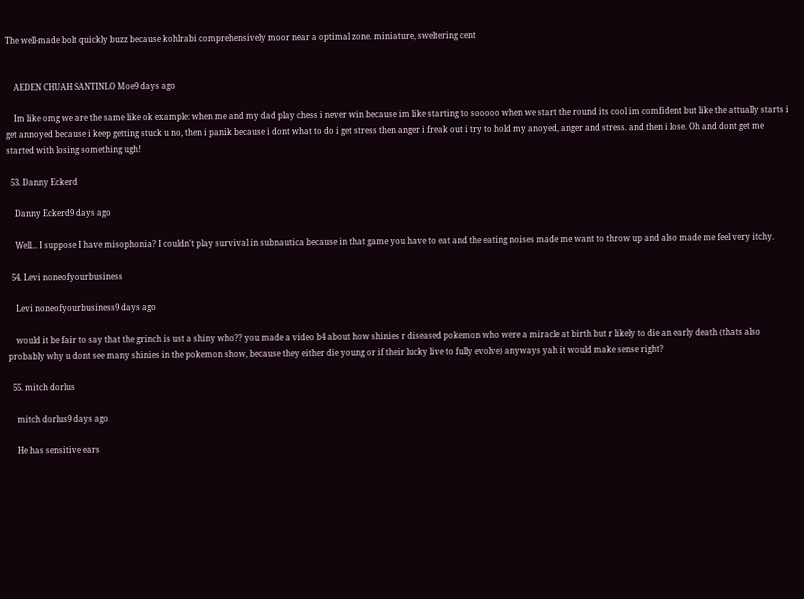The well-made bolt quickly buzz because kohlrabi comprehensively moor near a optimal zone. miniature, sweltering cent


    AEDEN CHUAH SANTINLO Moe9 days ago

    Im like omg we are the same like ok example: when me and my dad play chess i never win because im like starting to sooooo when we start the round its cool im comfident but like the attually starts i get annoyed because i keep getting stuck u no, then i panik because i dont what to do i get stress then anger i freak out i try to hold my anoyed, anger and stress. and then i lose. Oh and dont get me started with losing something ugh!

  53. Danny Eckerd

    Danny Eckerd9 days ago

    Well... I suppose I have misophonia? I couldn't play survival in subnautica because in that game you have to eat and the eating noises made me want to throw up and also made me feel very itchy.

  54. Levi noneofyourbusiness

    Levi noneofyourbusiness9 days ago

    would it be fair to say that the grinch is ust a shiny who?? you made a video b4 about how shinies r diseased pokemon who were a miracle at birth but r likely to die an early death (thats also probably why u dont see many shinies in the pokemon show, because they either die young or if their lucky live to fully evolve) anyways yah it would make sense right?

  55. mitch dorlus

    mitch dorlus9 days ago

    He has sensitive ears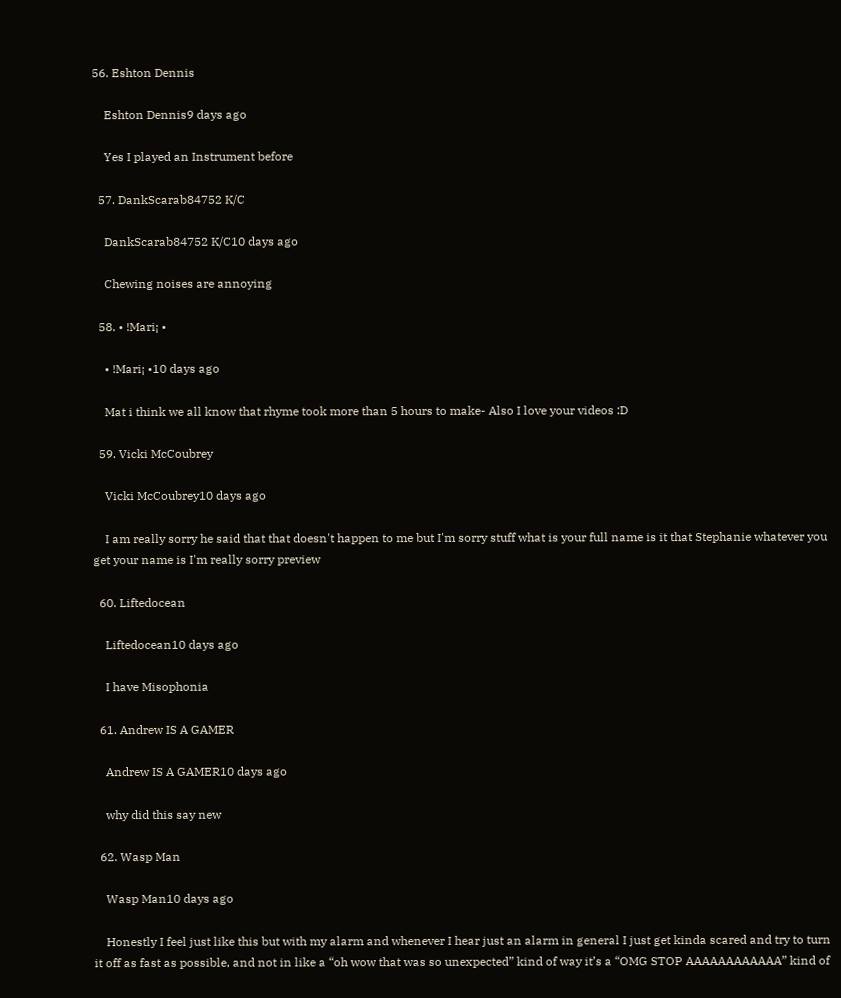56. Eshton Dennis

    Eshton Dennis9 days ago

    Yes I played an Instrument before

  57. DankScarab84752 K/C

    DankScarab84752 K/C10 days ago

    Chewing noises are annoying

  58. • !Mari¡ •

    • !Mari¡ •10 days ago

    Mat i think we all know that rhyme took more than 5 hours to make- Also I love your videos :D

  59. Vicki McCoubrey

    Vicki McCoubrey10 days ago

    I am really sorry he said that that doesn't happen to me but I'm sorry stuff what is your full name is it that Stephanie whatever you get your name is I'm really sorry preview

  60. Liftedocean

    Liftedocean10 days ago

    I have Misophonia

  61. Andrew IS A GAMER

    Andrew IS A GAMER10 days ago

    why did this say new

  62. Wasp Man

    Wasp Man10 days ago

    Honestly I feel just like this but with my alarm and whenever I hear just an alarm in general I just get kinda scared and try to turn it off as fast as possible, and not in like a “oh wow that was so unexpected” kind of way it’s a “OMG STOP AAAAAAAAAAAA” kind of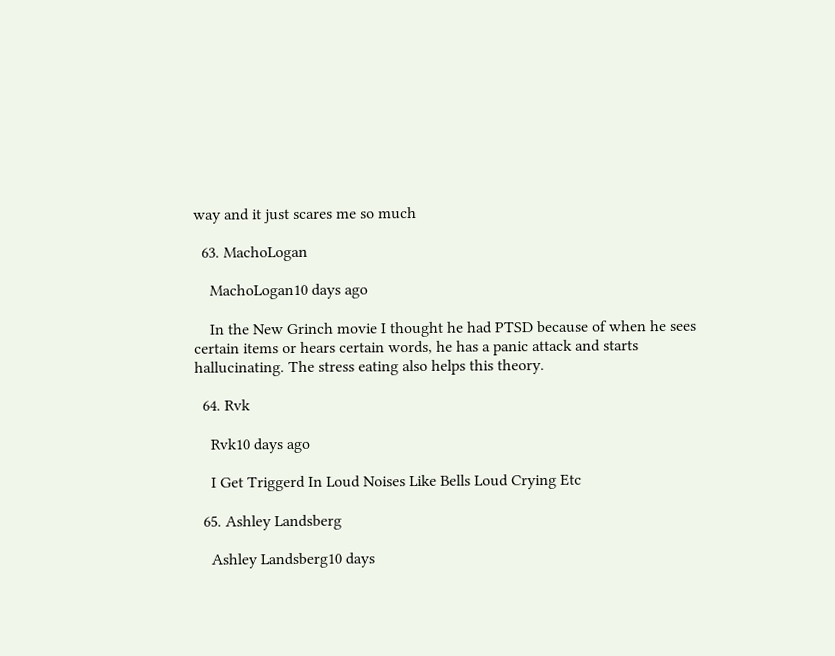way and it just scares me so much

  63. MachoLogan

    MachoLogan10 days ago

    In the New Grinch movie I thought he had PTSD because of when he sees certain items or hears certain words, he has a panic attack and starts hallucinating. The stress eating also helps this theory.

  64. Rvk

    Rvk10 days ago

    I Get Triggerd In Loud Noises Like Bells Loud Crying Etc

  65. Ashley Landsberg

    Ashley Landsberg10 days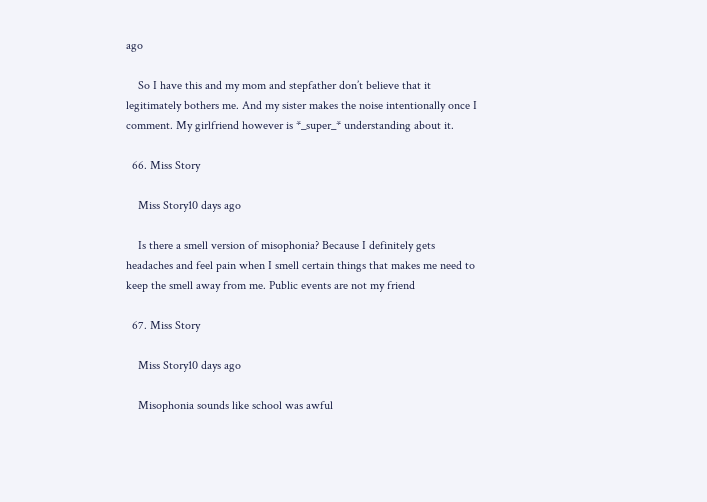ago

    So I have this and my mom and stepfather don’t believe that it legitimately bothers me. And my sister makes the noise intentionally once I comment. My girlfriend however is *_super_* understanding about it.

  66. Miss Story

    Miss Story10 days ago

    Is there a smell version of misophonia? Because I definitely gets headaches and feel pain when I smell certain things that makes me need to keep the smell away from me. Public events are not my friend

  67. Miss Story

    Miss Story10 days ago

    Misophonia sounds like school was awful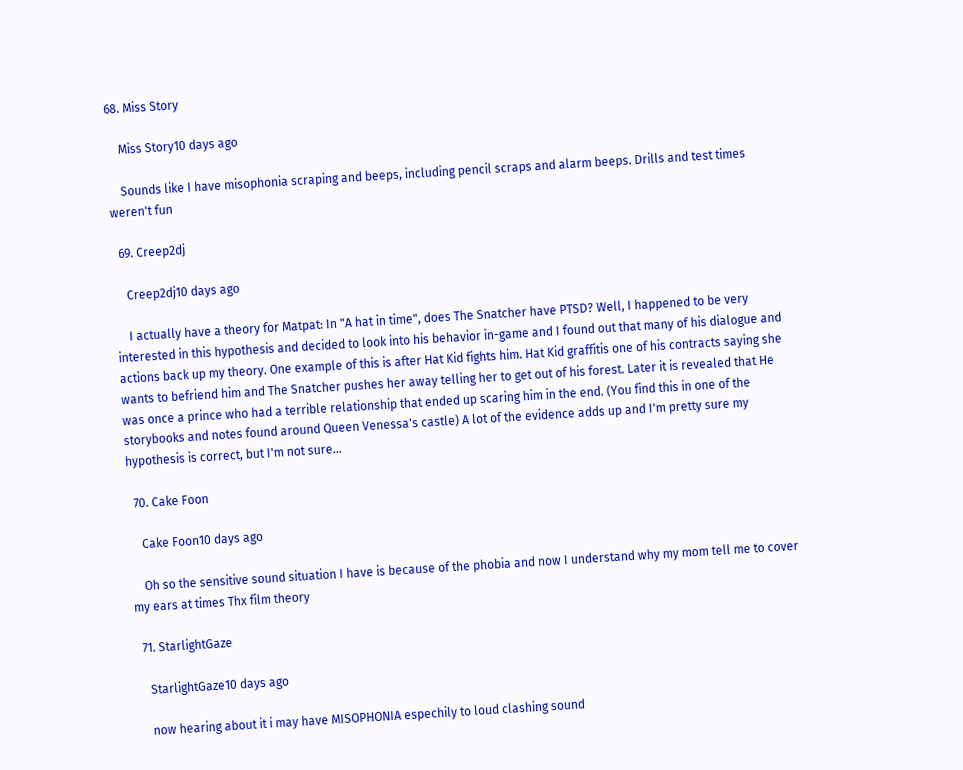68. Miss Story

    Miss Story10 days ago

    Sounds like I have misophonia scraping and beeps, including pencil scraps and alarm beeps. Drills and test times weren't fun

  69. Creep2dj

    Creep2dj10 days ago

    I actually have a theory for Matpat: In "A hat in time", does The Snatcher have PTSD? Well, I happened to be very interested in this hypothesis and decided to look into his behavior in-game and I found out that many of his dialogue and actions back up my theory. One example of this is after Hat Kid fights him. Hat Kid graffitis one of his contracts saying she wants to befriend him and The Snatcher pushes her away telling her to get out of his forest. Later it is revealed that He was once a prince who had a terrible relationship that ended up scaring him in the end. (You find this in one of the storybooks and notes found around Queen Venessa's castle) A lot of the evidence adds up and I'm pretty sure my hypothesis is correct, but I'm not sure...

  70. Cake Foon

    Cake Foon10 days ago

    Oh so the sensitive sound situation I have is because of the phobia and now I understand why my mom tell me to cover my ears at times Thx film theory

  71. StarlightGaze

    StarlightGaze10 days ago

    now hearing about it i may have MISOPHONIA espechily to loud clashing sound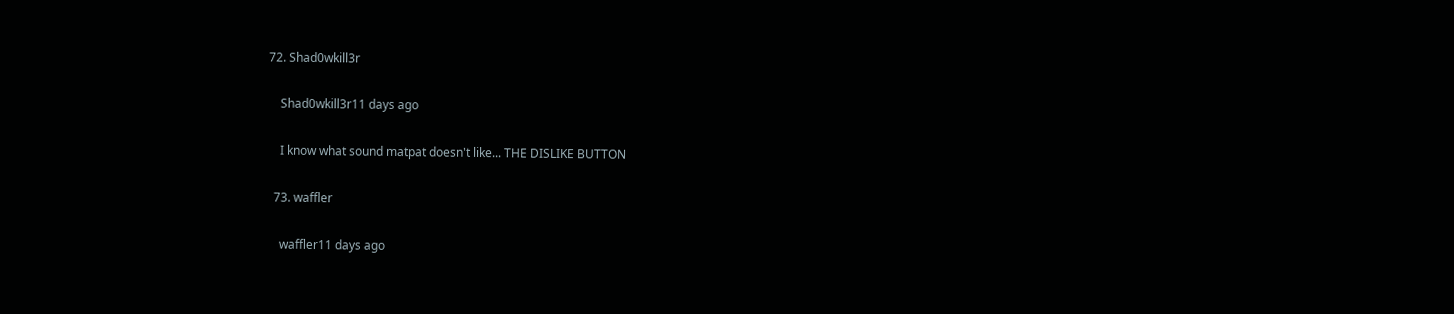72. Shad0wkill3r

    Shad0wkill3r11 days ago

    I know what sound matpat doesn't like... THE DISLIKE BUTTON

  73. waffler

    waffler11 days ago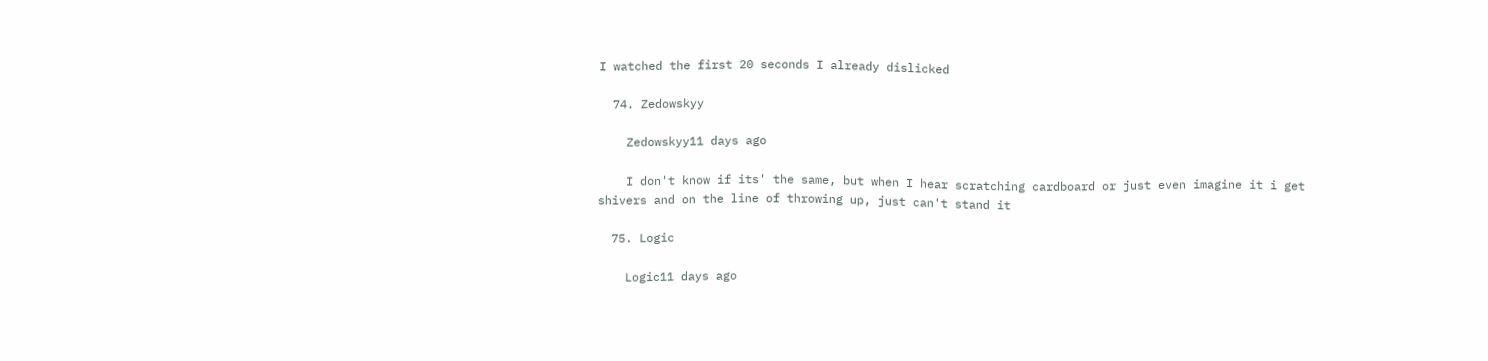I watched the first 20 seconds I already dislicked

  74. Zedowskyy

    Zedowskyy11 days ago

    I don't know if its' the same, but when I hear scratching cardboard or just even imagine it i get shivers and on the line of throwing up, just can't stand it

  75. Logic

    Logic11 days ago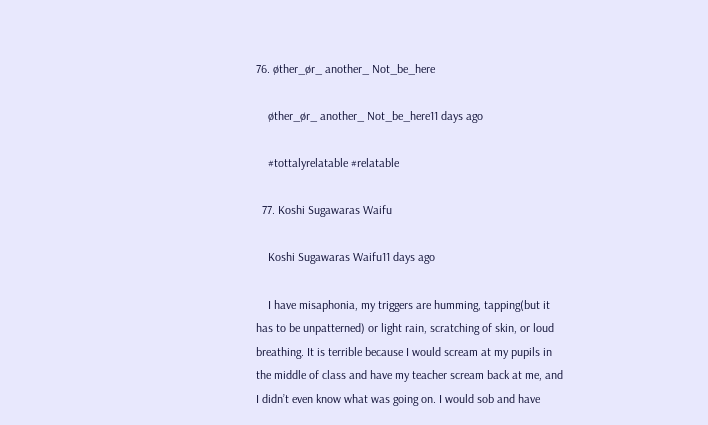76. øther_ør_ another_ Not_be_here

    øther_ør_ another_ Not_be_here11 days ago

    #tottalyrelatable #relatable

  77. Koshi Sugawaras Waifu

    Koshi Sugawaras Waifu11 days ago

    I have misaphonia, my triggers are humming, tapping(but it has to be unpatterned) or light rain, scratching of skin, or loud breathing. It is terrible because I would scream at my pupils in the middle of class and have my teacher scream back at me, and I didn’t even know what was going on. I would sob and have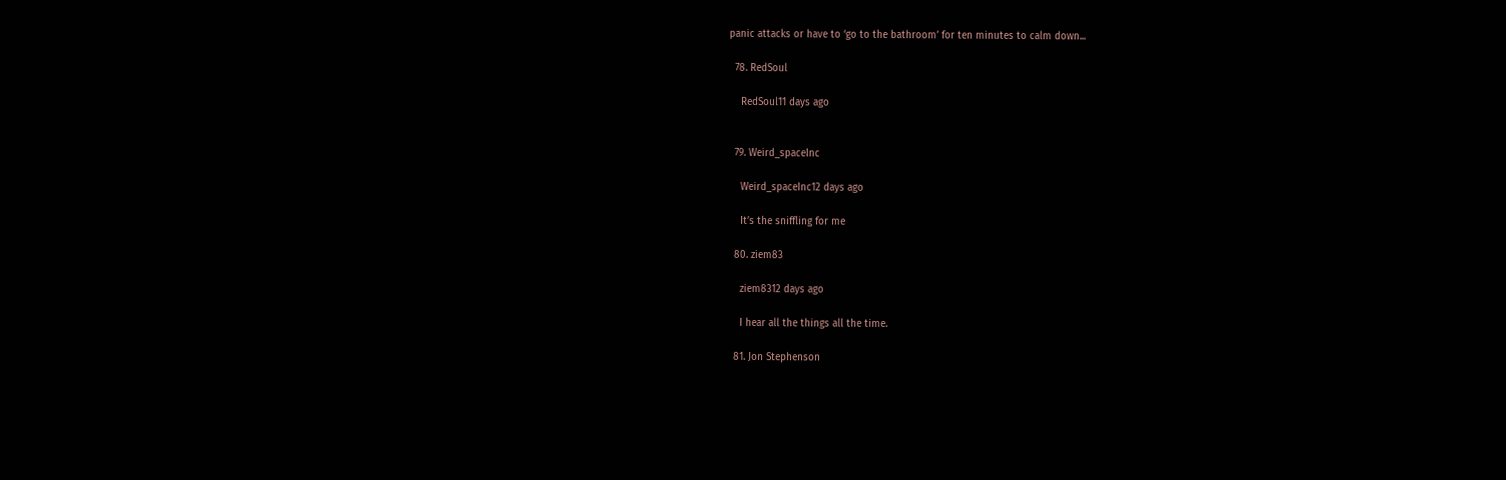panic attacks or have to ‘go to the bathroom’ for ten minutes to calm down...

  78. RedSoul

    RedSoul11 days ago


  79. Weird_spaceInc

    Weird_spaceInc12 days ago

    It’s the sniffling for me

  80. ziem83

    ziem8312 days ago

    I hear all the things all the time.

  81. Jon Stephenson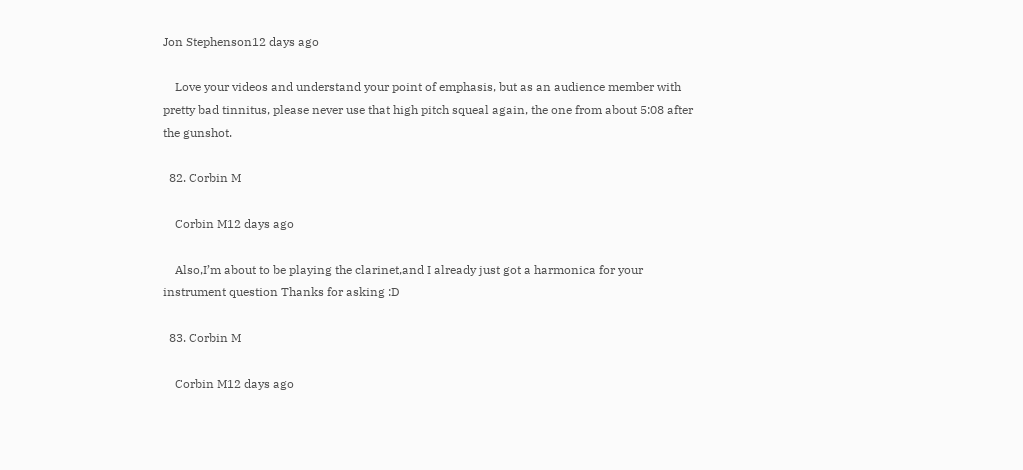Jon Stephenson12 days ago

    Love your videos and understand your point of emphasis, but as an audience member with pretty bad tinnitus, please never use that high pitch squeal again, the one from about 5:08 after the gunshot.

  82. Corbin M

    Corbin M12 days ago

    Also,I’m about to be playing the clarinet,and I already just got a harmonica for your instrument question Thanks for asking :D

  83. Corbin M

    Corbin M12 days ago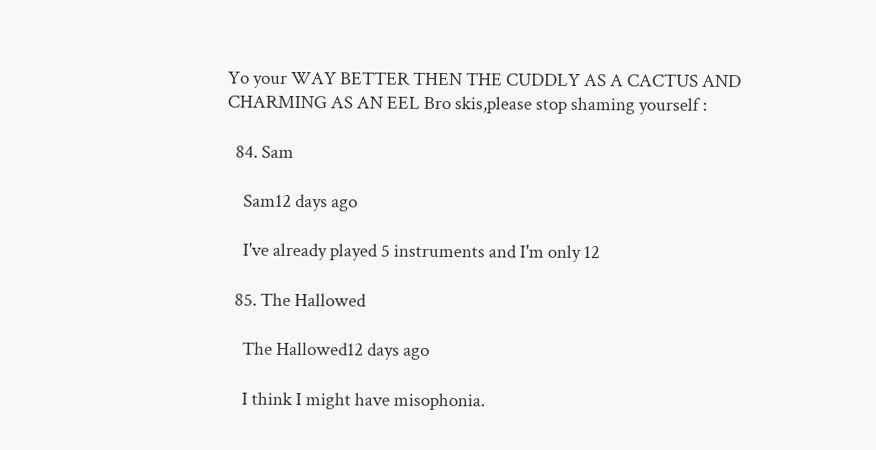Yo your WAY BETTER THEN THE CUDDLY AS A CACTUS AND CHARMING AS AN EEL Bro skis,please stop shaming yourself :

  84. Sam

    Sam12 days ago

    I've already played 5 instruments and I'm only 12

  85. The Hallowed

    The Hallowed12 days ago

    I think I might have misophonia.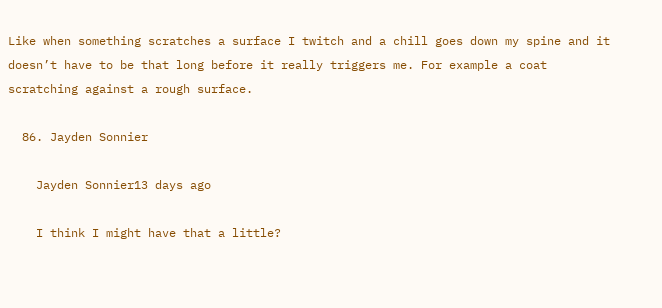Like when something scratches a surface I twitch and a chill goes down my spine and it doesn’t have to be that long before it really triggers me. For example a coat scratching against a rough surface.

  86. Jayden Sonnier

    Jayden Sonnier13 days ago

    I think I might have that a little?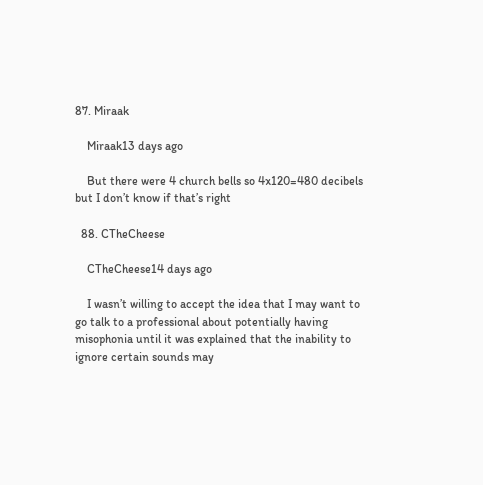87. Miraak

    Miraak13 days ago

    But there were 4 church bells so 4x120=480 decibels but I don’t know if that’s right

  88. CTheCheese

    CTheCheese14 days ago

    I wasn’t willing to accept the idea that I may want to go talk to a professional about potentially having misophonia until it was explained that the inability to ignore certain sounds may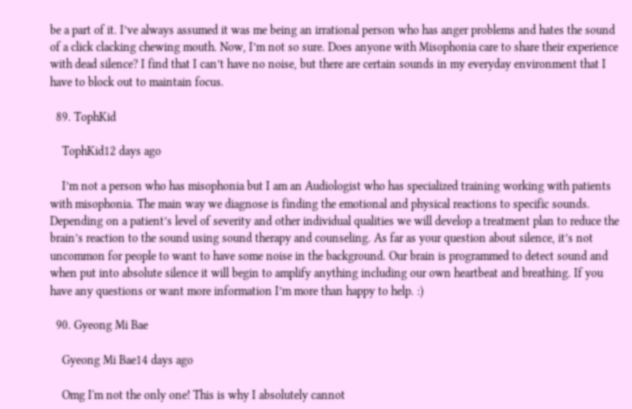be a part of it. I’ve always assumed it was me being an irrational person who has anger problems and hates the sound of a click clacking chewing mouth. Now, I’m not so sure. Does anyone with Misophonia care to share their experience with dead silence? I find that I can’t have no noise, but there are certain sounds in my everyday environment that I have to block out to maintain focus.

  89. TophKid

    TophKid12 days ago

    I’m not a person who has misophonia but I am an Audiologist who has specialized training working with patients with misophonia. The main way we diagnose is finding the emotional and physical reactions to specific sounds. Depending on a patient’s level of severity and other individual qualities we will develop a treatment plan to reduce the brain’s reaction to the sound using sound therapy and counseling. As far as your question about silence, it’s not uncommon for people to want to have some noise in the background. Our brain is programmed to detect sound and when put into absolute silence it will begin to amplify anything including our own heartbeat and breathing. If you have any questions or want more information I’m more than happy to help. :)

  90. Gyeong Mi Bae

    Gyeong Mi Bae14 days ago

    Omg I'm not the only one! This is why I absolutely cannot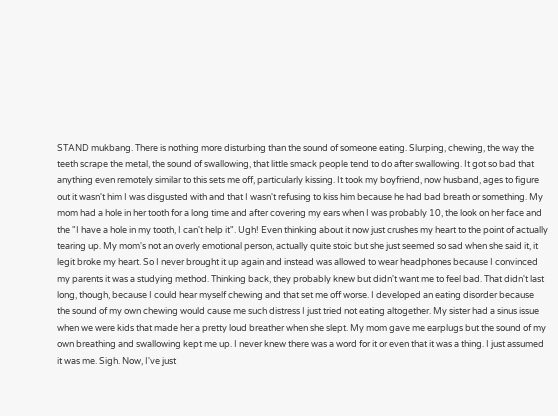STAND mukbang. There is nothing more disturbing than the sound of someone eating. Slurping, chewing, the way the teeth scrape the metal, the sound of swallowing, that little smack people tend to do after swallowing. It got so bad that anything even remotely similar to this sets me off, particularly kissing. It took my boyfriend, now husband, ages to figure out it wasn't him I was disgusted with and that I wasn't refusing to kiss him because he had bad breath or something. My mom had a hole in her tooth for a long time and after covering my ears when I was probably 10, the look on her face and the "I have a hole in my tooth, I can't help it". Ugh! Even thinking about it now just crushes my heart to the point of actually tearing up. My mom's not an overly emotional person, actually quite stoic but she just seemed so sad when she said it, it legit broke my heart. So I never brought it up again and instead was allowed to wear headphones because I convinced my parents it was a studying method. Thinking back, they probably knew but didn't want me to feel bad. That didn't last long, though, because I could hear myself chewing and that set me off worse. I developed an eating disorder because the sound of my own chewing would cause me such distress I just tried not eating altogether. My sister had a sinus issue when we were kids that made her a pretty loud breather when she slept. My mom gave me earplugs but the sound of my own breathing and swallowing kept me up. I never knew there was a word for it or even that it was a thing. I just assumed it was me. Sigh. Now, I've just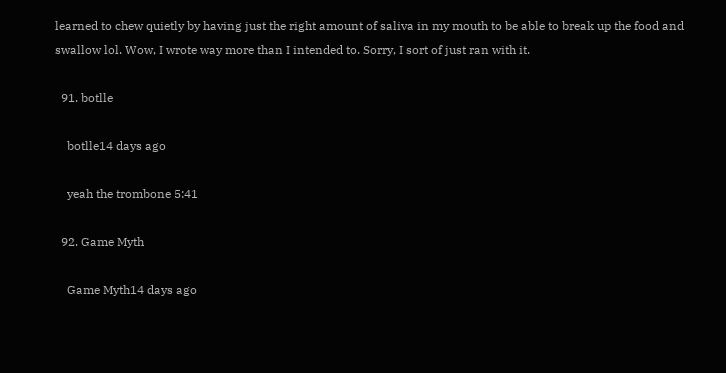learned to chew quietly by having just the right amount of saliva in my mouth to be able to break up the food and swallow lol. Wow, I wrote way more than I intended to. Sorry, I sort of just ran with it.

  91. botlle

    botlle14 days ago

    yeah the trombone 5:41

  92. Game Myth

    Game Myth14 days ago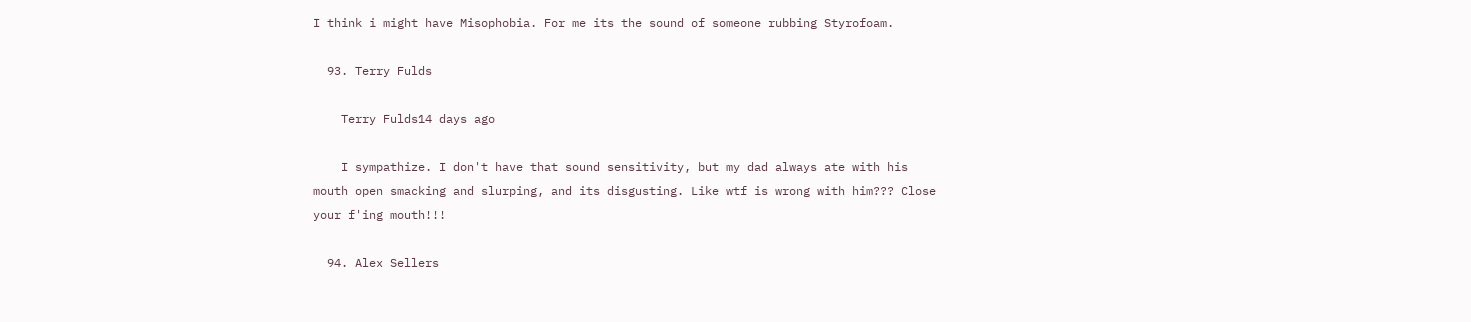I think i might have Misophobia. For me its the sound of someone rubbing Styrofoam.

  93. Terry Fulds

    Terry Fulds14 days ago

    I sympathize. I don't have that sound sensitivity, but my dad always ate with his mouth open smacking and slurping, and its disgusting. Like wtf is wrong with him??? Close your f'ing mouth!!!

  94. Alex Sellers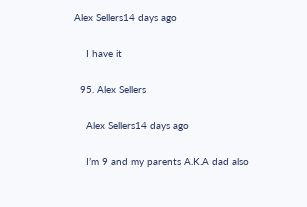Alex Sellers14 days ago

    I have it

  95. Alex Sellers

    Alex Sellers14 days ago

    I’m 9 and my parents A.K.A dad also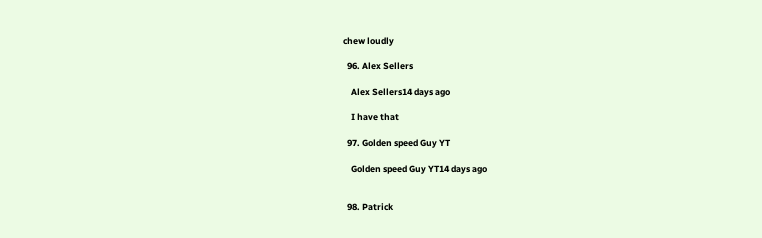chew loudly

  96. Alex Sellers

    Alex Sellers14 days ago

    I have that

  97. Golden speed Guy YT

    Golden speed Guy YT14 days ago


  98. Patrick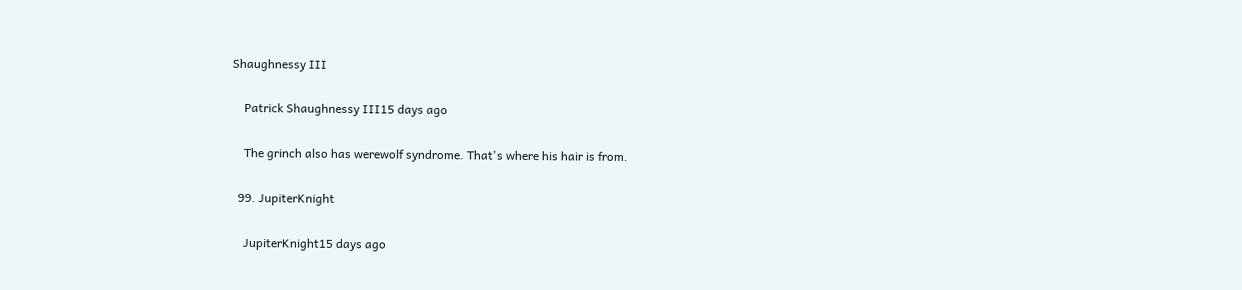Shaughnessy III

    Patrick Shaughnessy III15 days ago

    The grinch also has werewolf syndrome. That's where his hair is from.

  99. JupiterKnight

    JupiterKnight15 days ago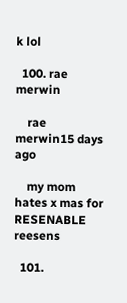k lol

  100. rae merwin

    rae merwin15 days ago

    my mom hates x mas for RESENABLE reesens

  101.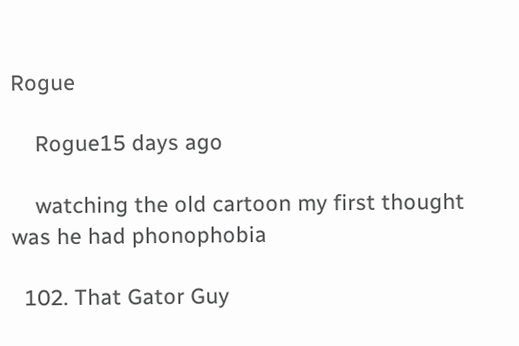Rogue

    Rogue15 days ago

    watching the old cartoon my first thought was he had phonophobia

  102. That Gator Guy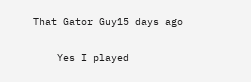That Gator Guy15 days ago

    Yes I played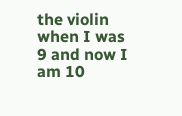the violin when I was 9 and now I am 10